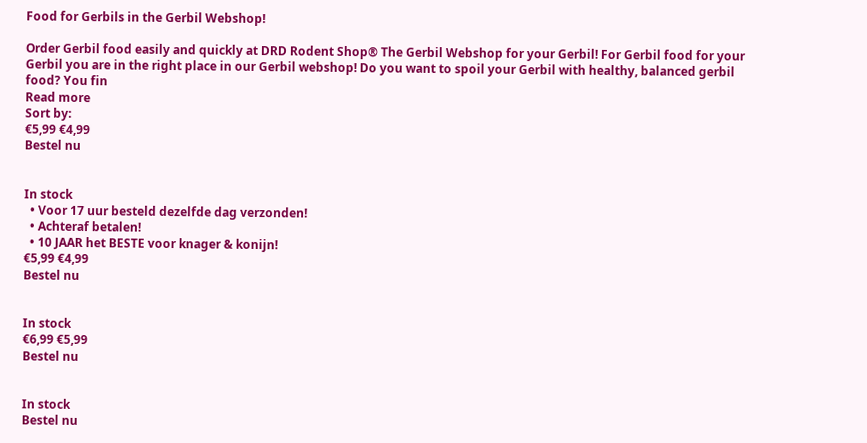Food for Gerbils in the Gerbil Webshop!

Order Gerbil food easily and quickly at DRD Rodent Shop® The Gerbil Webshop for your Gerbil! For Gerbil food for your Gerbil you are in the right place in our Gerbil webshop! Do you want to spoil your Gerbil with healthy, balanced gerbil food? You fin
Read more
Sort by:
€5,99 €4,99
Bestel nu


In stock
  • Voor 17 uur besteld dezelfde dag verzonden!
  • Achteraf betalen!
  • 10 JAAR het BESTE voor knager & konijn!
€5,99 €4,99
Bestel nu


In stock
€6,99 €5,99
Bestel nu


In stock
Bestel nu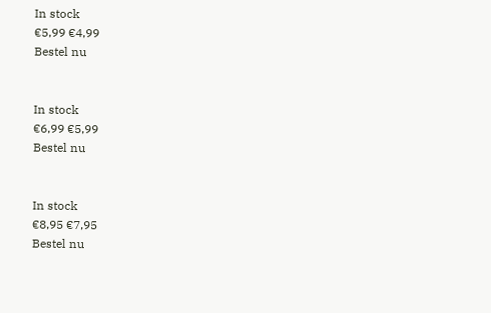In stock
€5,99 €4,99
Bestel nu


In stock
€6,99 €5,99
Bestel nu


In stock
€8,95 €7,95
Bestel nu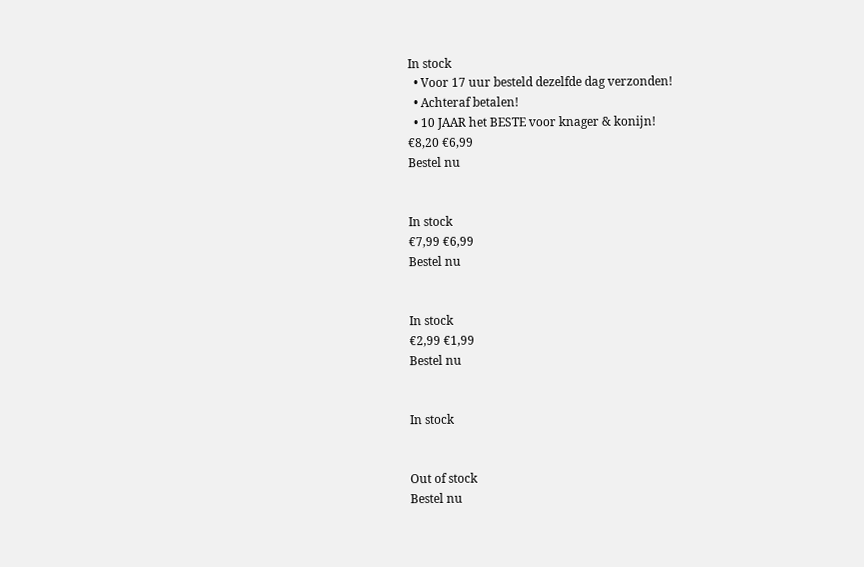In stock
  • Voor 17 uur besteld dezelfde dag verzonden!
  • Achteraf betalen!
  • 10 JAAR het BESTE voor knager & konijn!
€8,20 €6,99
Bestel nu


In stock
€7,99 €6,99
Bestel nu


In stock
€2,99 €1,99
Bestel nu


In stock


Out of stock
Bestel nu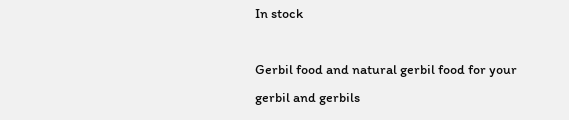In stock

Gerbil food and natural gerbil food for your gerbil and gerbils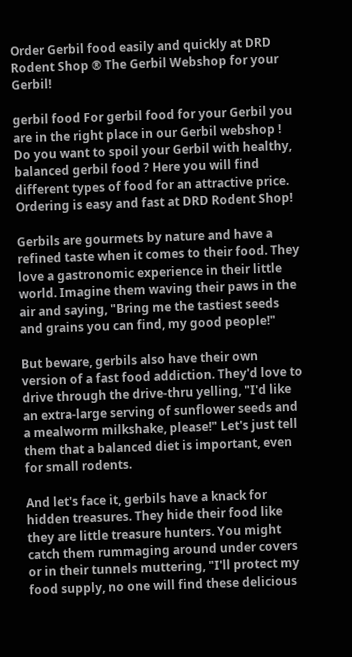Order Gerbil food easily and quickly at DRD Rodent Shop ® The Gerbil Webshop for your Gerbil!

gerbil food For gerbil food for your Gerbil you are in the right place in our Gerbil webshop ! Do you want to spoil your Gerbil with healthy, balanced gerbil food ? Here you will find different types of food for an attractive price. Ordering is easy and fast at DRD Rodent Shop!

Gerbils are gourmets by nature and have a refined taste when it comes to their food. They love a gastronomic experience in their little world. Imagine them waving their paws in the air and saying, "Bring me the tastiest seeds and grains you can find, my good people!"

But beware, gerbils also have their own version of a fast food addiction. They'd love to drive through the drive-thru yelling, "I'd like an extra-large serving of sunflower seeds and a mealworm milkshake, please!" Let's just tell them that a balanced diet is important, even for small rodents.

And let's face it, gerbils have a knack for hidden treasures. They hide their food like they are little treasure hunters. You might catch them rummaging around under covers or in their tunnels muttering, "I'll protect my food supply, no one will find these delicious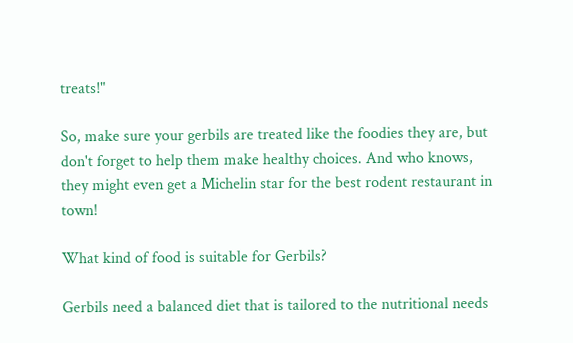treats!"

So, make sure your gerbils are treated like the foodies they are, but don't forget to help them make healthy choices. And who knows, they might even get a Michelin star for the best rodent restaurant in town!

What kind of food is suitable for Gerbils?

Gerbils need a balanced diet that is tailored to the nutritional needs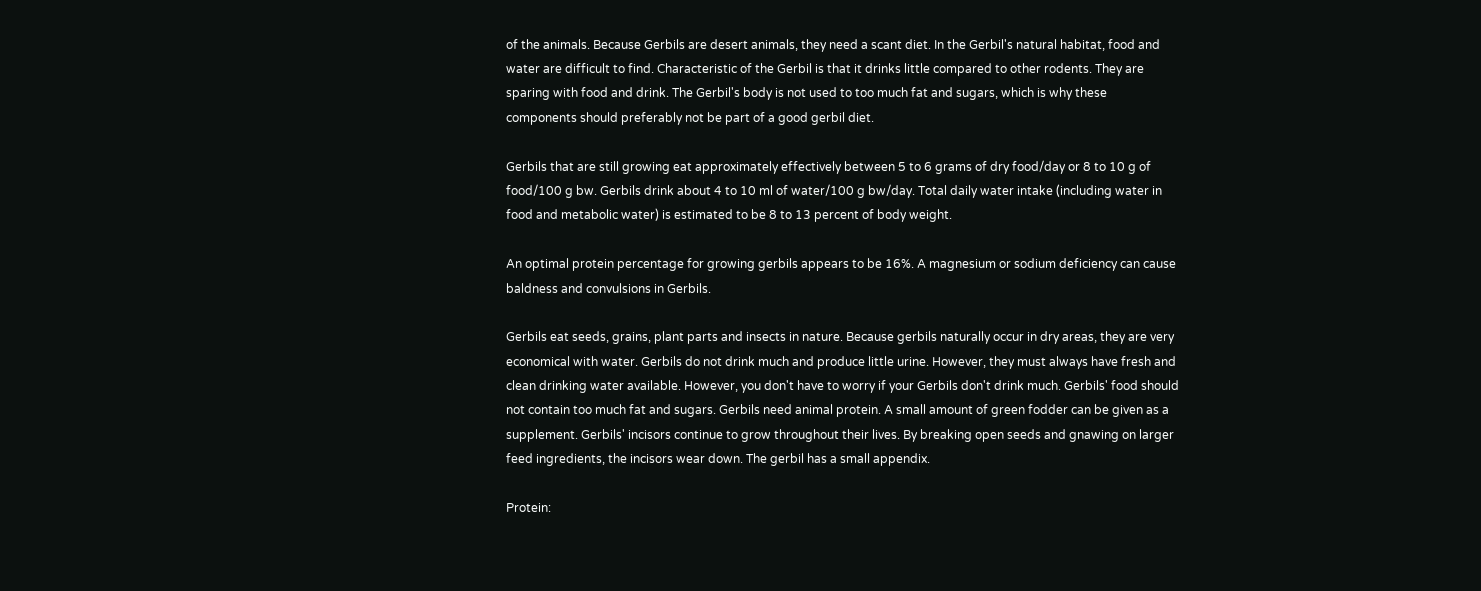of the animals. Because Gerbils are desert animals, they need a scant diet. In the Gerbil's natural habitat, food and water are difficult to find. Characteristic of the Gerbil is that it drinks little compared to other rodents. They are sparing with food and drink. The Gerbil's body is not used to too much fat and sugars, which is why these components should preferably not be part of a good gerbil diet.

Gerbils that are still growing eat approximately effectively between 5 to 6 grams of dry food/day or 8 to 10 g of food/100 g bw. Gerbils drink about 4 to 10 ml of water/100 g bw/day. Total daily water intake (including water in food and metabolic water) is estimated to be 8 to 13 percent of body weight.

An optimal protein percentage for growing gerbils appears to be 16%. A magnesium or sodium deficiency can cause baldness and convulsions in Gerbils.

Gerbils eat seeds, grains, plant parts and insects in nature. Because gerbils naturally occur in dry areas, they are very economical with water. Gerbils do not drink much and produce little urine. However, they must always have fresh and clean drinking water available. However, you don't have to worry if your Gerbils don't drink much. Gerbils' food should not contain too much fat and sugars. Gerbils need animal protein. A small amount of green fodder can be given as a supplement. Gerbils' incisors continue to grow throughout their lives. By breaking open seeds and gnawing on larger feed ingredients, the incisors wear down. The gerbil has a small appendix.

Protein: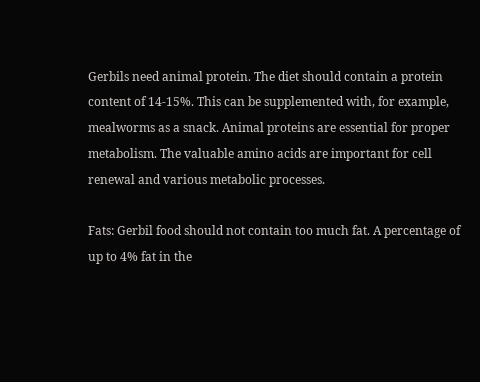Gerbils need animal protein. The diet should contain a protein content of 14-15%. This can be supplemented with, for example, mealworms as a snack. Animal proteins are essential for proper metabolism. The valuable amino acids are important for cell renewal and various metabolic processes.

Fats: Gerbil food should not contain too much fat. A percentage of up to 4% fat in the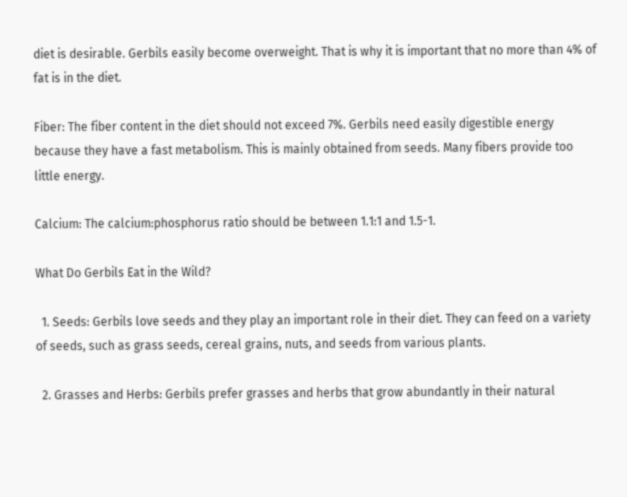diet is desirable. Gerbils easily become overweight. That is why it is important that no more than 4% of fat is in the diet.

Fiber: The fiber content in the diet should not exceed 7%. Gerbils need easily digestible energy because they have a fast metabolism. This is mainly obtained from seeds. Many fibers provide too little energy.

Calcium: The calcium:phosphorus ratio should be between 1.1:1 and 1.5-1.

What Do Gerbils Eat in the Wild?

  1. Seeds: Gerbils love seeds and they play an important role in their diet. They can feed on a variety of seeds, such as grass seeds, cereal grains, nuts, and seeds from various plants.

  2. Grasses and Herbs: Gerbils prefer grasses and herbs that grow abundantly in their natural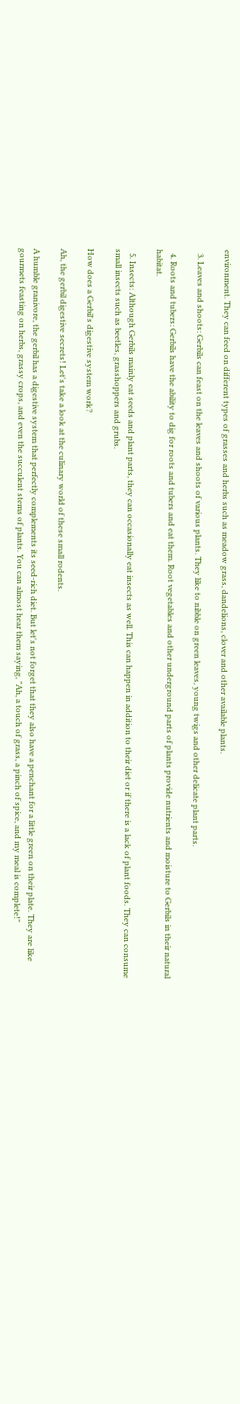environment. They can feed on different types of grasses and herbs such as meadow grass, dandelions, clover and other available plants.

  3. Leaves and shoots: Gerbils can feast on the leaves and shoots of various plants. They like to nibble on green leaves, young twigs and other delicate plant parts.

  4. Roots and tubers: Gerbils have the ability to dig for roots and tubers and eat them. Root vegetables and other underground parts of plants provide nutrients and moisture to Gerbils in their natural habitat.

  5. Insects: Although Gerbils mainly eat seeds and plant parts, they can occasionally eat insects as well. This can happen in addition to their diet or if there is a lack of plant foods. They can consume small insects such as beetles, grasshoppers and grubs.

How does a Gerbil's digestive system work?

Ah, the gerbil digestive secrets! Let's take a look at the culinary world of these small rodents.

A humble granivore, the gerbil has a digestive system that perfectly complements its seed-rich diet. But let's not forget that they also have a penchant for a little green on their plate. They are like gourmets feasting on herbs, grassy crops, and even the succulent stems of plants. You can almost hear them saying, "Ah, a touch of grass, a pinch of spice, and my meal is complete!"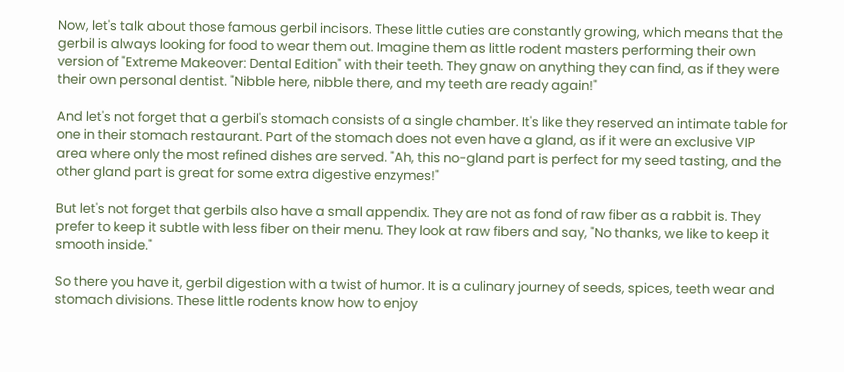Now, let's talk about those famous gerbil incisors. These little cuties are constantly growing, which means that the gerbil is always looking for food to wear them out. Imagine them as little rodent masters performing their own version of "Extreme Makeover: Dental Edition" with their teeth. They gnaw on anything they can find, as if they were their own personal dentist. "Nibble here, nibble there, and my teeth are ready again!"

And let's not forget that a gerbil's stomach consists of a single chamber. It's like they reserved an intimate table for one in their stomach restaurant. Part of the stomach does not even have a gland, as if it were an exclusive VIP area where only the most refined dishes are served. "Ah, this no-gland part is perfect for my seed tasting, and the other gland part is great for some extra digestive enzymes!"

But let's not forget that gerbils also have a small appendix. They are not as fond of raw fiber as a rabbit is. They prefer to keep it subtle with less fiber on their menu. They look at raw fibers and say, "No thanks, we like to keep it smooth inside."

So there you have it, gerbil digestion with a twist of humor. It is a culinary journey of seeds, spices, teeth wear and stomach divisions. These little rodents know how to enjoy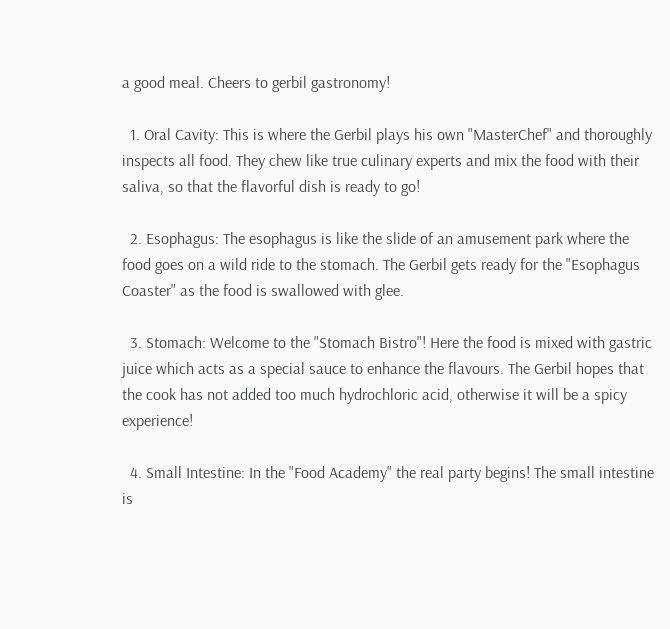a good meal. Cheers to gerbil gastronomy!

  1. Oral Cavity: This is where the Gerbil plays his own "MasterChef" and thoroughly inspects all food. They chew like true culinary experts and mix the food with their saliva, so that the flavorful dish is ready to go!

  2. Esophagus: The esophagus is like the slide of an amusement park where the food goes on a wild ride to the stomach. The Gerbil gets ready for the "Esophagus Coaster" as the food is swallowed with glee.

  3. Stomach: Welcome to the "Stomach Bistro"! Here the food is mixed with gastric juice which acts as a special sauce to enhance the flavours. The Gerbil hopes that the cook has not added too much hydrochloric acid, otherwise it will be a spicy experience!

  4. Small Intestine: In the "Food Academy" the real party begins! The small intestine is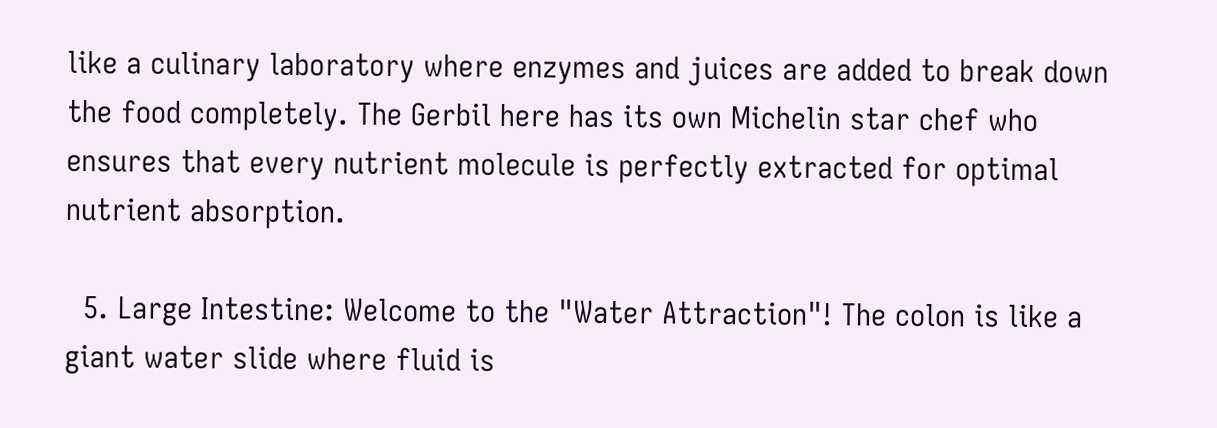like a culinary laboratory where enzymes and juices are added to break down the food completely. The Gerbil here has its own Michelin star chef who ensures that every nutrient molecule is perfectly extracted for optimal nutrient absorption.

  5. Large Intestine: Welcome to the "Water Attraction"! The colon is like a giant water slide where fluid is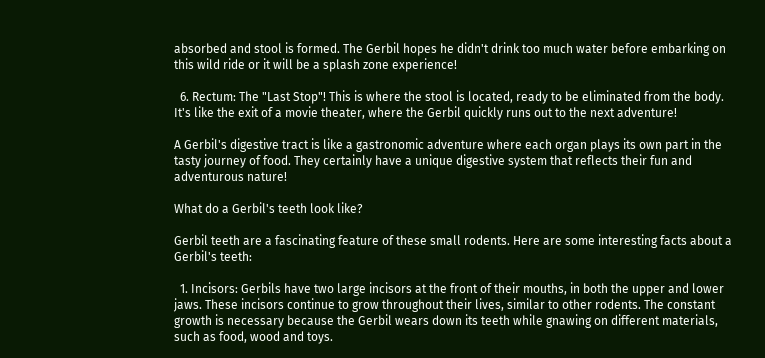absorbed and stool is formed. The Gerbil hopes he didn't drink too much water before embarking on this wild ride or it will be a splash zone experience!

  6. Rectum: The "Last Stop"! This is where the stool is located, ready to be eliminated from the body. It's like the exit of a movie theater, where the Gerbil quickly runs out to the next adventure!

A Gerbil's digestive tract is like a gastronomic adventure where each organ plays its own part in the tasty journey of food. They certainly have a unique digestive system that reflects their fun and adventurous nature!

What do a Gerbil's teeth look like?

Gerbil teeth are a fascinating feature of these small rodents. Here are some interesting facts about a Gerbil's teeth:

  1. Incisors: Gerbils have two large incisors at the front of their mouths, in both the upper and lower jaws. These incisors continue to grow throughout their lives, similar to other rodents. The constant growth is necessary because the Gerbil wears down its teeth while gnawing on different materials, such as food, wood and toys.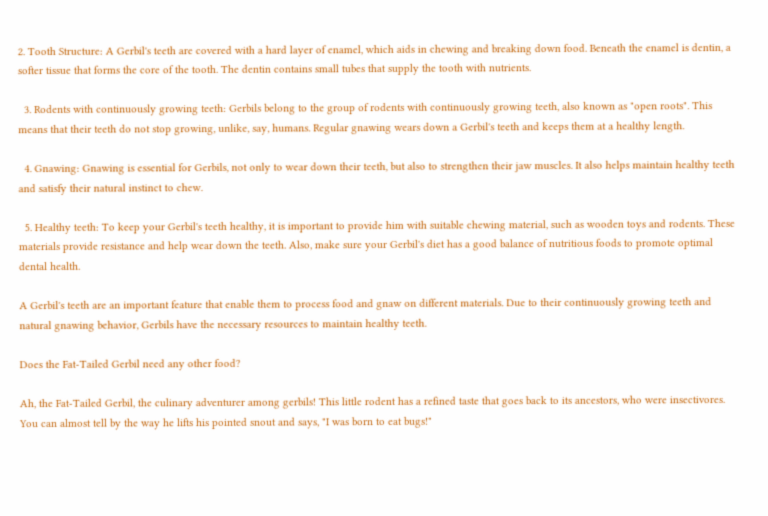2. Tooth Structure: A Gerbil's teeth are covered with a hard layer of enamel, which aids in chewing and breaking down food. Beneath the enamel is dentin, a softer tissue that forms the core of the tooth. The dentin contains small tubes that supply the tooth with nutrients.

  3. Rodents with continuously growing teeth: Gerbils belong to the group of rodents with continuously growing teeth, also known as "open roots". This means that their teeth do not stop growing, unlike, say, humans. Regular gnawing wears down a Gerbil's teeth and keeps them at a healthy length.

  4. Gnawing: Gnawing is essential for Gerbils, not only to wear down their teeth, but also to strengthen their jaw muscles. It also helps maintain healthy teeth and satisfy their natural instinct to chew.

  5. Healthy teeth: To keep your Gerbil's teeth healthy, it is important to provide him with suitable chewing material, such as wooden toys and rodents. These materials provide resistance and help wear down the teeth. Also, make sure your Gerbil's diet has a good balance of nutritious foods to promote optimal dental health.

A Gerbil's teeth are an important feature that enable them to process food and gnaw on different materials. Due to their continuously growing teeth and natural gnawing behavior, Gerbils have the necessary resources to maintain healthy teeth.

Does the Fat-Tailed Gerbil need any other food?

Ah, the Fat-Tailed Gerbil, the culinary adventurer among gerbils! This little rodent has a refined taste that goes back to its ancestors, who were insectivores. You can almost tell by the way he lifts his pointed snout and says, "I was born to eat bugs!"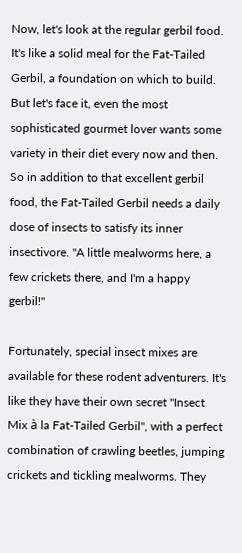Now, let's look at the regular gerbil food. It's like a solid meal for the Fat-Tailed Gerbil, a foundation on which to build. But let's face it, even the most sophisticated gourmet lover wants some variety in their diet every now and then. So in addition to that excellent gerbil food, the Fat-Tailed Gerbil needs a daily dose of insects to satisfy its inner insectivore. "A little mealworms here, a few crickets there, and I'm a happy gerbil!"

Fortunately, special insect mixes are available for these rodent adventurers. It's like they have their own secret "Insect Mix à la Fat-Tailed Gerbil", with a perfect combination of crawling beetles, jumping crickets and tickling mealworms. They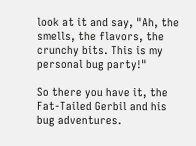look at it and say, "Ah, the smells, the flavors, the crunchy bits. This is my personal bug party!"

So there you have it, the Fat-Tailed Gerbil and his bug adventures.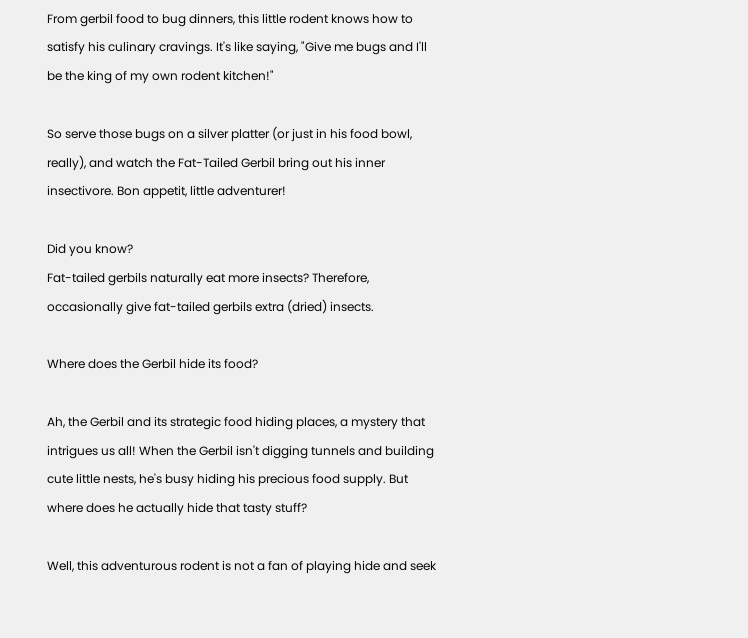From gerbil food to bug dinners, this little rodent knows how to satisfy his culinary cravings. It's like saying, "Give me bugs and I'll be the king of my own rodent kitchen!"

So serve those bugs on a silver platter (or just in his food bowl, really), and watch the Fat-Tailed Gerbil bring out his inner insectivore. Bon appetit, little adventurer!

Did you know?
Fat-tailed gerbils naturally eat more insects? Therefore, occasionally give fat-tailed gerbils extra (dried) insects.

Where does the Gerbil hide its food?

Ah, the Gerbil and its strategic food hiding places, a mystery that intrigues us all! When the Gerbil isn't digging tunnels and building cute little nests, he's busy hiding his precious food supply. But where does he actually hide that tasty stuff?

Well, this adventurous rodent is not a fan of playing hide and seek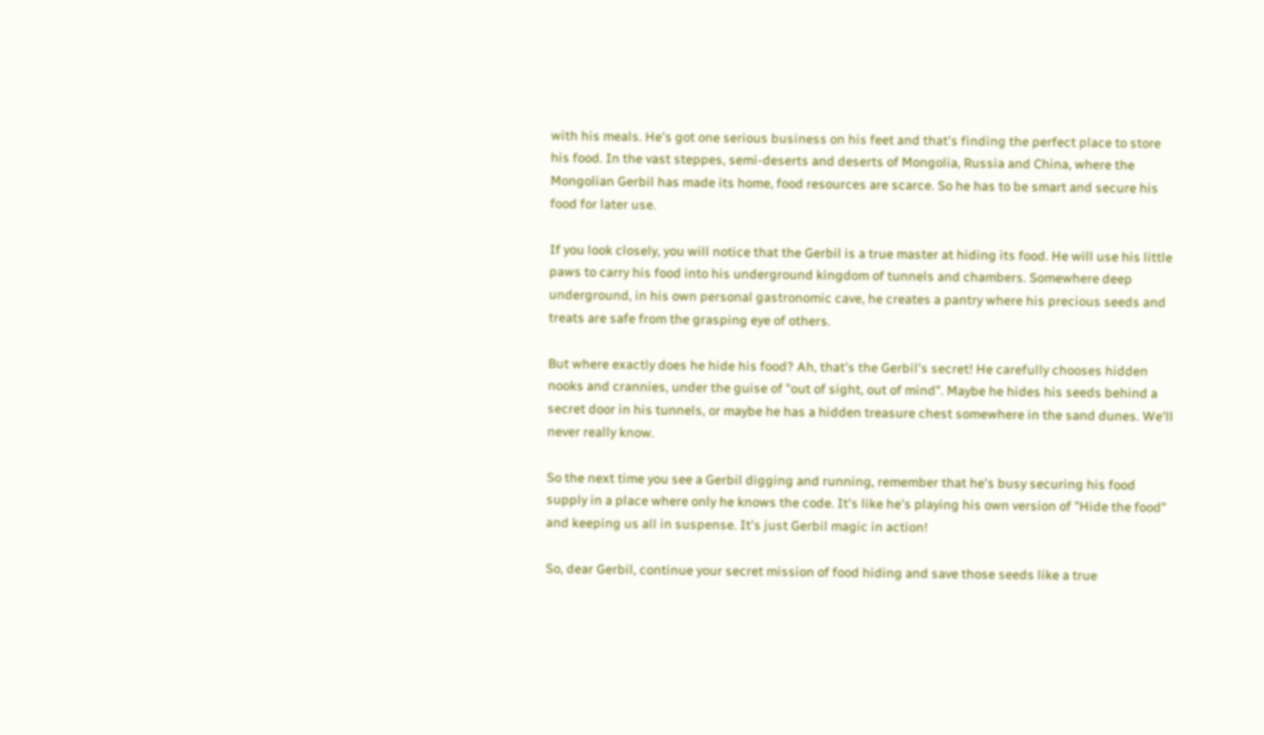with his meals. He's got one serious business on his feet and that's finding the perfect place to store his food. In the vast steppes, semi-deserts and deserts of Mongolia, Russia and China, where the Mongolian Gerbil has made its home, food resources are scarce. So he has to be smart and secure his food for later use.

If you look closely, you will notice that the Gerbil is a true master at hiding its food. He will use his little paws to carry his food into his underground kingdom of tunnels and chambers. Somewhere deep underground, in his own personal gastronomic cave, he creates a pantry where his precious seeds and treats are safe from the grasping eye of others.

But where exactly does he hide his food? Ah, that's the Gerbil's secret! He carefully chooses hidden nooks and crannies, under the guise of "out of sight, out of mind". Maybe he hides his seeds behind a secret door in his tunnels, or maybe he has a hidden treasure chest somewhere in the sand dunes. We'll never really know.

So the next time you see a Gerbil digging and running, remember that he's busy securing his food supply in a place where only he knows the code. It's like he's playing his own version of "Hide the food" and keeping us all in suspense. It's just Gerbil magic in action!

So, dear Gerbil, continue your secret mission of food hiding and save those seeds like a true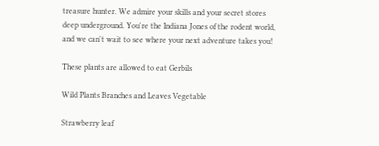treasure hunter. We admire your skills and your secret stores deep underground. You're the Indiana Jones of the rodent world, and we can't wait to see where your next adventure takes you!

These plants are allowed to eat Gerbils

Wild Plants Branches and Leaves Vegetable

Strawberry leaf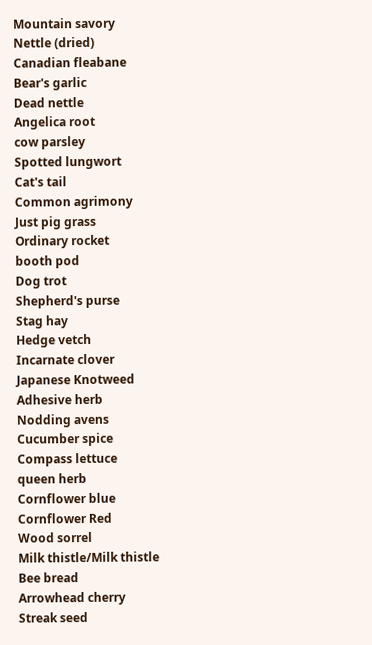Mountain savory
Nettle (dried)
Canadian fleabane
Bear's garlic
Dead nettle
Angelica root
cow parsley
Spotted lungwort
Cat's tail
Common agrimony
Just pig grass
Ordinary rocket
booth pod
Dog trot
Shepherd's purse
Stag hay
Hedge vetch
Incarnate clover
Japanese Knotweed
Adhesive herb
Nodding avens
Cucumber spice
Compass lettuce
queen herb
Cornflower blue
Cornflower Red
Wood sorrel
Milk thistle/Milk thistle
Bee bread
Arrowhead cherry
Streak seed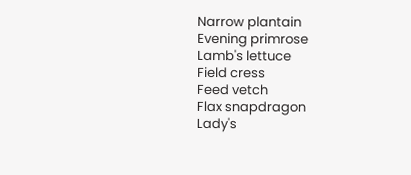Narrow plantain
Evening primrose
Lamb's lettuce
Field cress
Feed vetch
Flax snapdragon
Lady's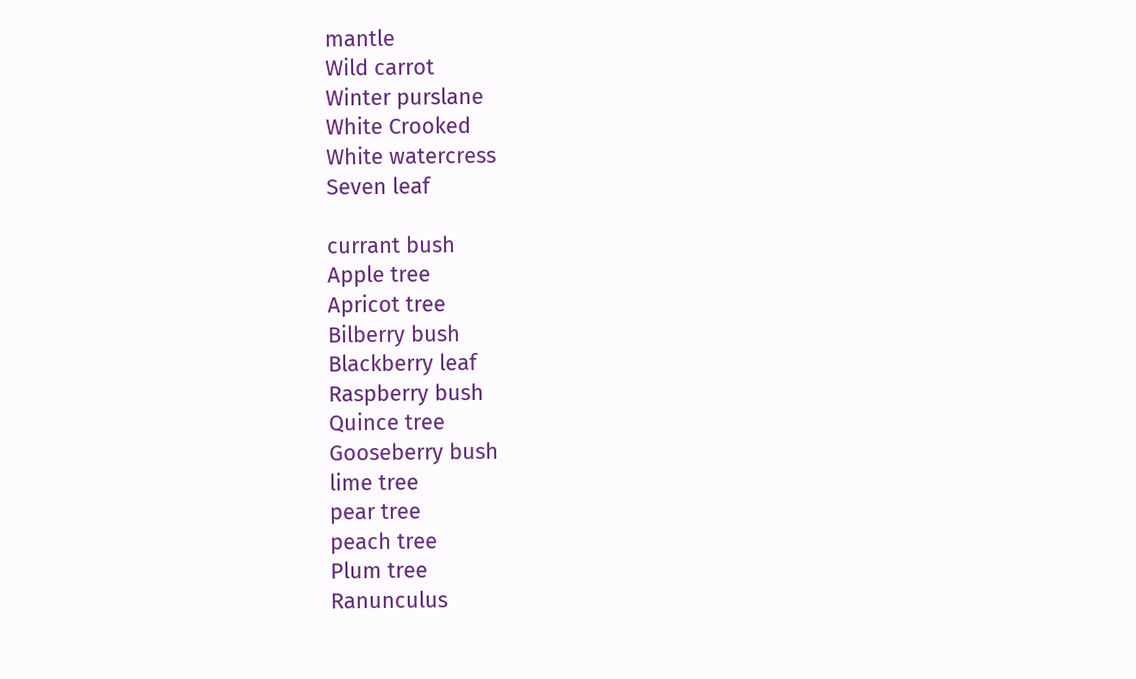mantle
Wild carrot
Winter purslane
White Crooked
White watercress
Seven leaf

currant bush
Apple tree
Apricot tree
Bilberry bush
Blackberry leaf
Raspberry bush
Quince tree
Gooseberry bush
lime tree
pear tree
peach tree
Plum tree
Ranunculus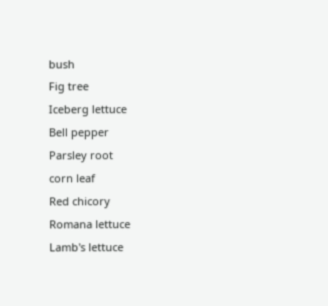bush
Fig tree
Iceberg lettuce
Bell pepper
Parsley root
corn leaf
Red chicory
Romana lettuce
Lamb's lettuce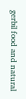gerbil food and natural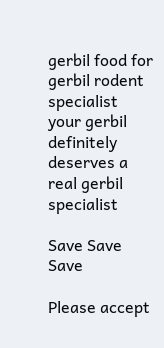gerbil food for gerbil rodent specialist
your gerbil definitely deserves a real gerbil specialist

Save Save Save

Please accept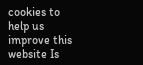cookies to help us improve this website Is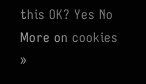this OK? Yes No More on cookies »